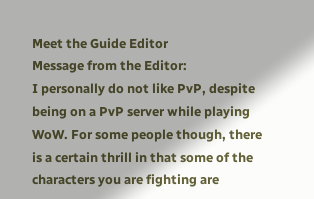Meet the Guide Editor
Message from the Editor:
I personally do not like PvP, despite being on a PvP server while playing WoW. For some people though, there is a certain thrill in that some of the characters you are fighting are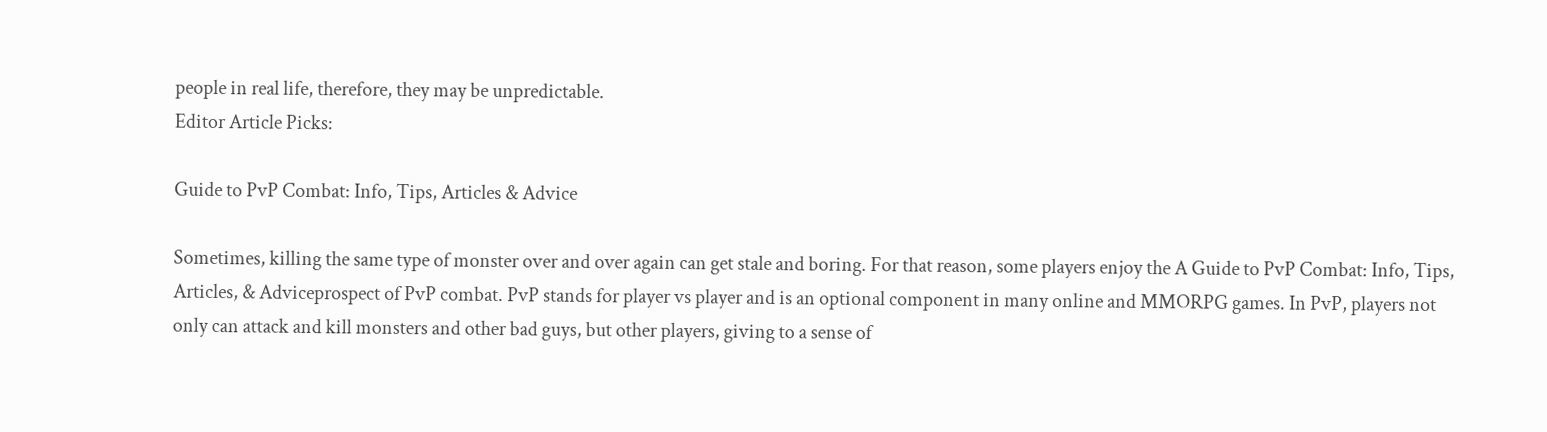people in real life, therefore, they may be unpredictable.
Editor Article Picks:

Guide to PvP Combat: Info, Tips, Articles & Advice

Sometimes, killing the same type of monster over and over again can get stale and boring. For that reason, some players enjoy the A Guide to PvP Combat: Info, Tips, Articles, & Adviceprospect of PvP combat. PvP stands for player vs player and is an optional component in many online and MMORPG games. In PvP, players not only can attack and kill monsters and other bad guys, but other players, giving to a sense of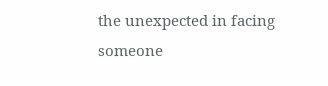the unexpected in facing someone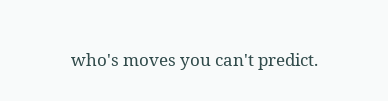who's moves you can't predict.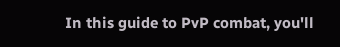In this guide to PvP combat, you'll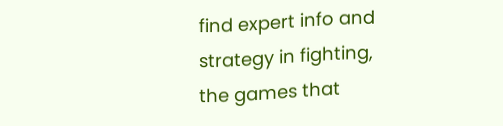find expert info and strategy in fighting, the games that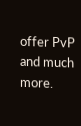offer PvP and much more.